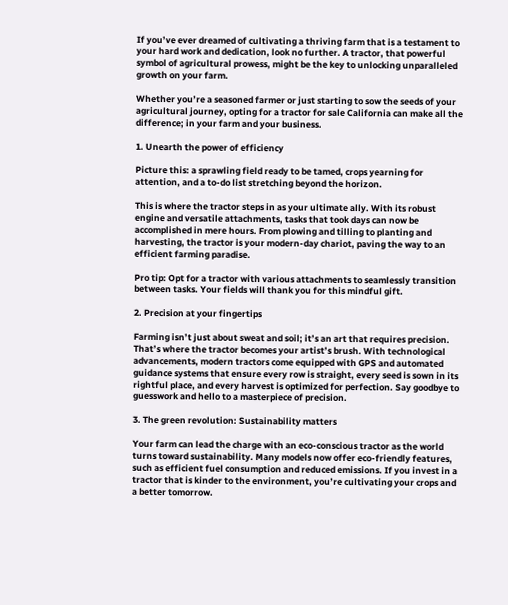If you’ve ever dreamed of cultivating a thriving farm that is a testament to your hard work and dedication, look no further. A tractor, that powerful symbol of agricultural prowess, might be the key to unlocking unparalleled growth on your farm.

Whether you’re a seasoned farmer or just starting to sow the seeds of your agricultural journey, opting for a tractor for sale California can make all the difference; in your farm and your business.

1. Unearth the power of efficiency

Picture this: a sprawling field ready to be tamed, crops yearning for attention, and a to-do list stretching beyond the horizon.

This is where the tractor steps in as your ultimate ally. With its robust engine and versatile attachments, tasks that took days can now be accomplished in mere hours. From plowing and tilling to planting and harvesting, the tractor is your modern-day chariot, paving the way to an efficient farming paradise.

Pro tip: Opt for a tractor with various attachments to seamlessly transition between tasks. Your fields will thank you for this mindful gift.

2. Precision at your fingertips

Farming isn’t just about sweat and soil; it’s an art that requires precision. That’s where the tractor becomes your artist’s brush. With technological advancements, modern tractors come equipped with GPS and automated guidance systems that ensure every row is straight, every seed is sown in its rightful place, and every harvest is optimized for perfection. Say goodbye to guesswork and hello to a masterpiece of precision.

3. The green revolution: Sustainability matters

Your farm can lead the charge with an eco-conscious tractor as the world turns toward sustainability. Many models now offer eco-friendly features, such as efficient fuel consumption and reduced emissions. If you invest in a tractor that is kinder to the environment, you’re cultivating your crops and a better tomorrow.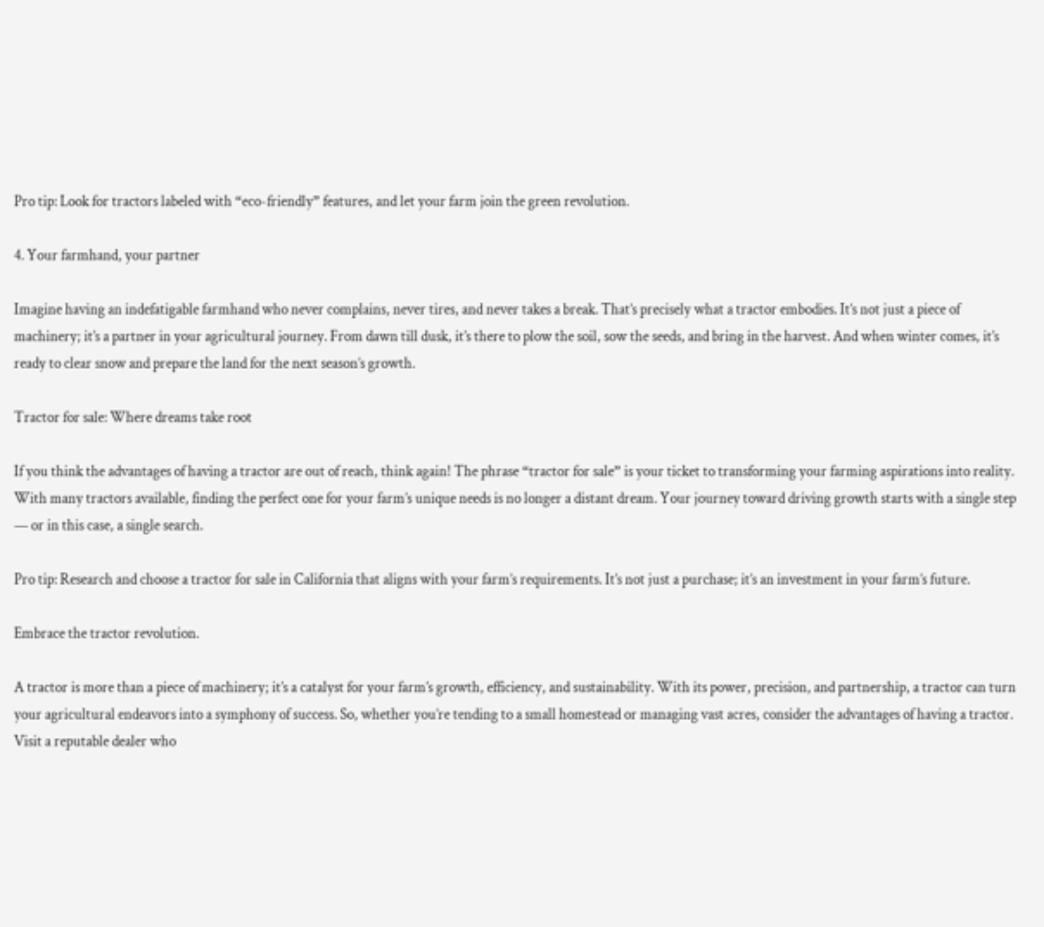Pro tip: Look for tractors labeled with “eco-friendly” features, and let your farm join the green revolution.

4. Your farmhand, your partner

Imagine having an indefatigable farmhand who never complains, never tires, and never takes a break. That’s precisely what a tractor embodies. It’s not just a piece of machinery; it’s a partner in your agricultural journey. From dawn till dusk, it’s there to plow the soil, sow the seeds, and bring in the harvest. And when winter comes, it’s ready to clear snow and prepare the land for the next season’s growth.

Tractor for sale: Where dreams take root

If you think the advantages of having a tractor are out of reach, think again! The phrase “tractor for sale” is your ticket to transforming your farming aspirations into reality. With many tractors available, finding the perfect one for your farm’s unique needs is no longer a distant dream. Your journey toward driving growth starts with a single step — or in this case, a single search.

Pro tip: Research and choose a tractor for sale in California that aligns with your farm’s requirements. It’s not just a purchase; it’s an investment in your farm’s future.

Embrace the tractor revolution.

A tractor is more than a piece of machinery; it’s a catalyst for your farm’s growth, efficiency, and sustainability. With its power, precision, and partnership, a tractor can turn your agricultural endeavors into a symphony of success. So, whether you’re tending to a small homestead or managing vast acres, consider the advantages of having a tractor. Visit a reputable dealer who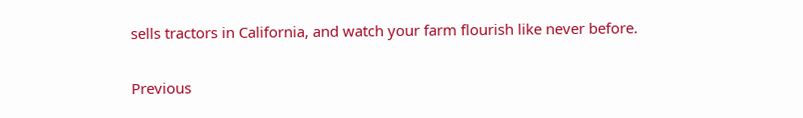sells tractors in California, and watch your farm flourish like never before.

Previous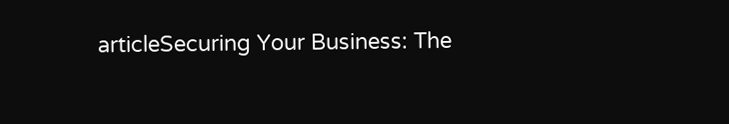articleSecuring Your Business: The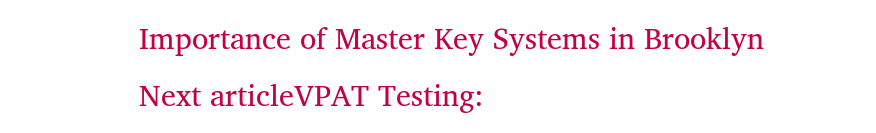Importance of Master Key Systems in Brooklyn
Next articleVPAT Testing: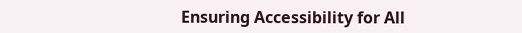Ensuring Accessibility for All